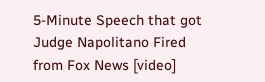5-Minute Speech that got Judge Napolitano Fired from Fox News [video]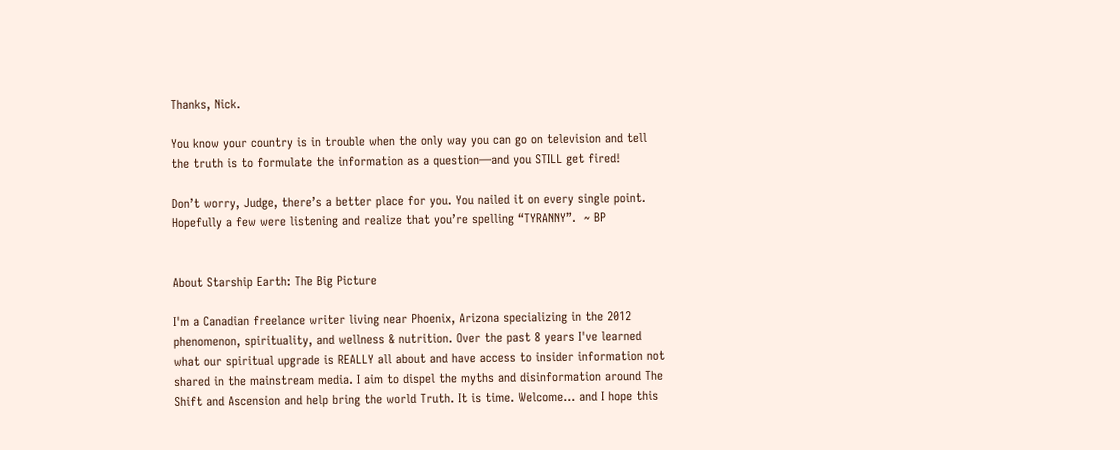Thanks, Nick.

You know your country is in trouble when the only way you can go on television and tell the truth is to formulate the information as a question—and you STILL get fired!

Don’t worry, Judge, there’s a better place for you. You nailed it on every single point. Hopefully a few were listening and realize that you’re spelling “TYRANNY”.  ~ BP


About Starship Earth: The Big Picture

I'm a Canadian freelance writer living near Phoenix, Arizona specializing in the 2012 phenomenon, spirituality, and wellness & nutrition. Over the past 8 years I've learned what our spiritual upgrade is REALLY all about and have access to insider information not shared in the mainstream media. I aim to dispel the myths and disinformation around The Shift and Ascension and help bring the world Truth. It is time. Welcome... and I hope this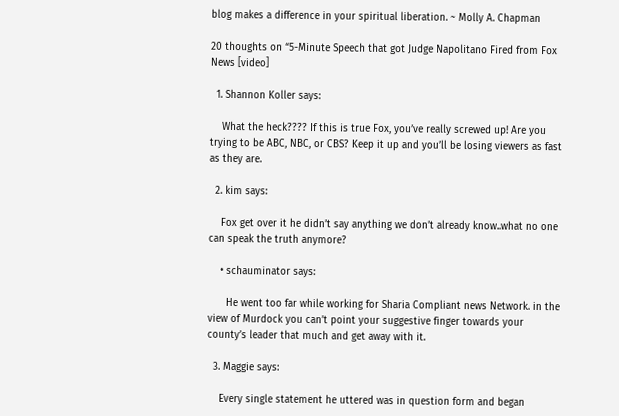blog makes a difference in your spiritual liberation. ~ Molly A. Chapman

20 thoughts on “5-Minute Speech that got Judge Napolitano Fired from Fox News [video]

  1. Shannon Koller says:

    What the heck???? If this is true Fox, you’ve really screwed up! Are you trying to be ABC, NBC, or CBS? Keep it up and you’ll be losing viewers as fast as they are.

  2. kim says:

    Fox get over it he didn’t say anything we don’t already know..what no one can speak the truth anymore?

    • schauminator says:

      He went too far while working for Sharia Compliant news Network. in the view of Murdock you can’t point your suggestive finger towards your county’s leader that much and get away with it.

  3. Maggie says:

    Every single statement he uttered was in question form and began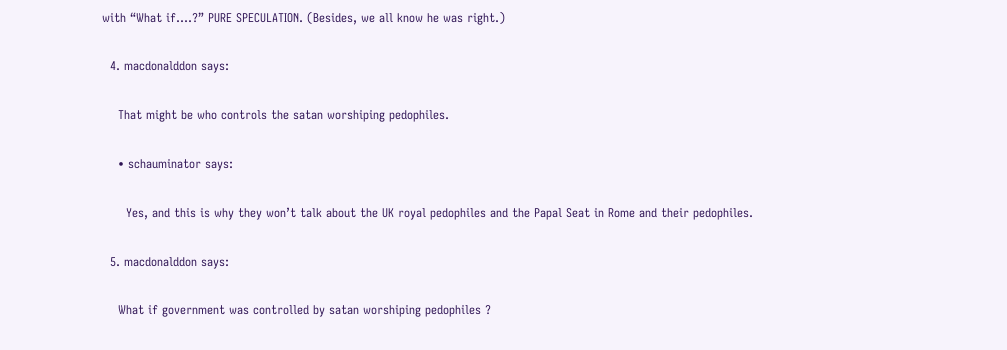with “What if….?” PURE SPECULATION. (Besides, we all know he was right.)

  4. macdonalddon says:

    That might be who controls the satan worshiping pedophiles.

    • schauminator says:

      Yes, and this is why they won’t talk about the UK royal pedophiles and the Papal Seat in Rome and their pedophiles.

  5. macdonalddon says:

    What if government was controlled by satan worshiping pedophiles ?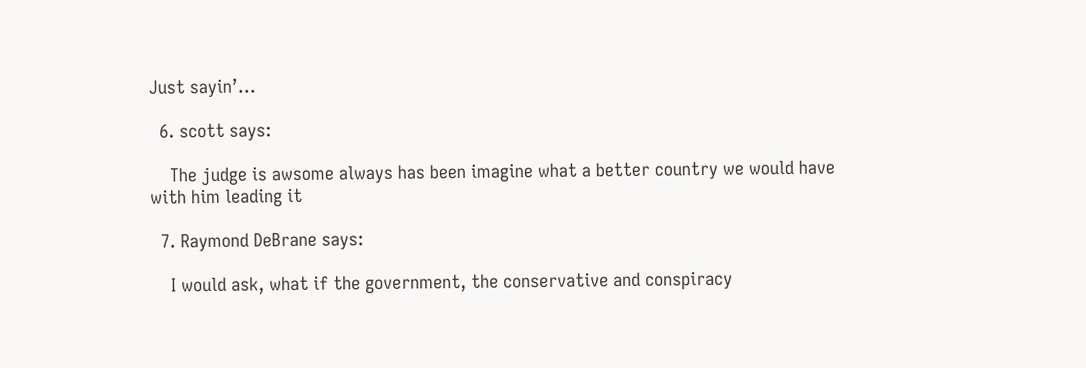Just sayin’…

  6. scott says:

    The judge is awsome always has been imagine what a better country we would have with him leading it

  7. Raymond DeBrane says:

    I would ask, what if the government, the conservative and conspiracy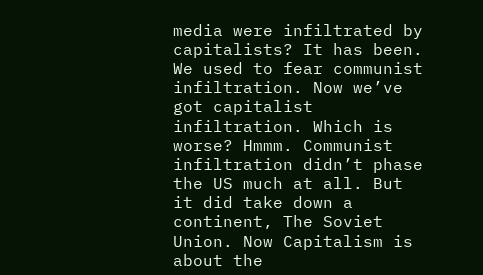media were infiltrated by capitalists? It has been. We used to fear communist infiltration. Now we’ve got capitalist infiltration. Which is worse? Hmmm. Communist infiltration didn’t phase the US much at all. But it did take down a continent, The Soviet Union. Now Capitalism is about the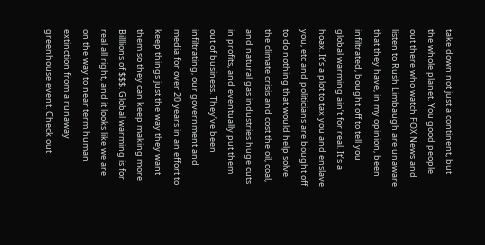take down not just a continent, but the whole planet. You good people out there who watch FOX News and listen to Rush Limbaugh are unaware that they have, in my opinion, been infiltrated, bought off to tell you global warming ain’t for real. It’s a hoax. It’s a plot to tax you and enslave you, etc and politicians are bought off to do nothing that would help solve the climate crisis and cost the oil, coal, and natural gas industries huge cuts in profits, and eventually put them out of business. They’ve been infiltrating, our government and media for over 20 years in an effort to keep things just the way they want them so they can keep making more Billlions of $$$. Global warming is for real all right, and it looks like we are on the way to near term human extinction from a runaway greenhouse event. Check out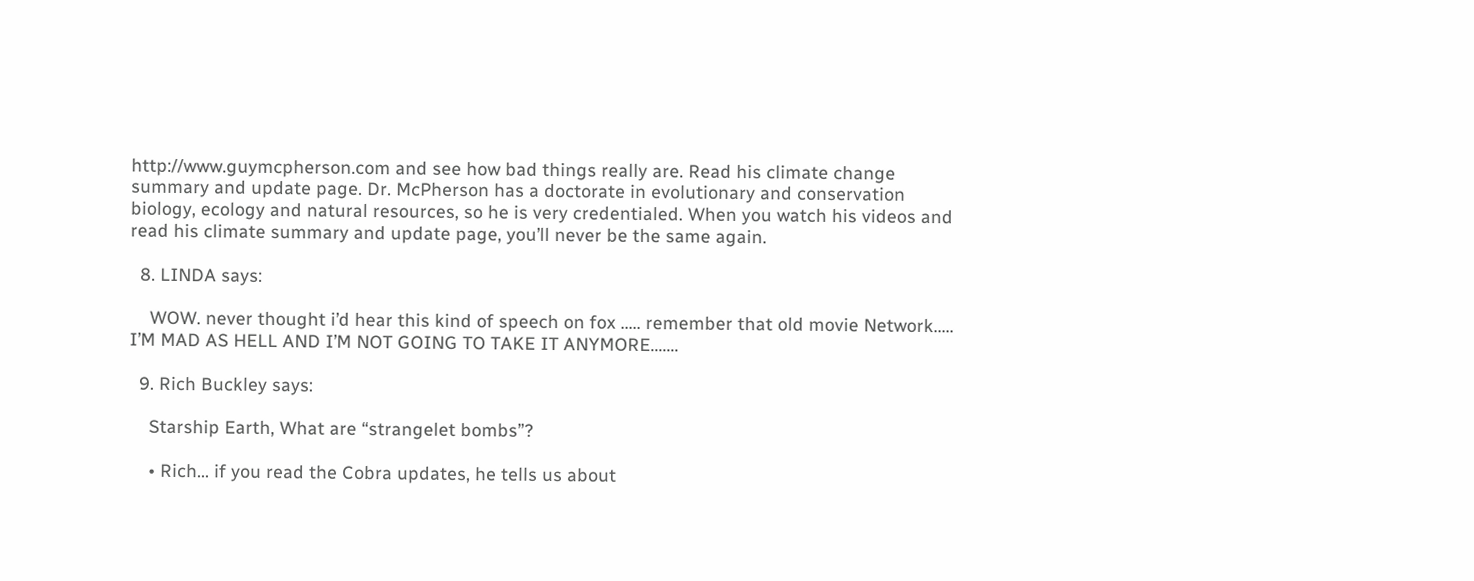http://www.guymcpherson.com and see how bad things really are. Read his climate change summary and update page. Dr. McPherson has a doctorate in evolutionary and conservation biology, ecology and natural resources, so he is very credentialed. When you watch his videos and read his climate summary and update page, you’ll never be the same again.

  8. LINDA says:

    WOW. never thought i’d hear this kind of speech on fox ….. remember that old movie Network….. I’M MAD AS HELL AND I’M NOT GOING TO TAKE IT ANYMORE…….

  9. Rich Buckley says:

    Starship Earth, What are “strangelet bombs”?

    • Rich… if you read the Cobra updates, he tells us about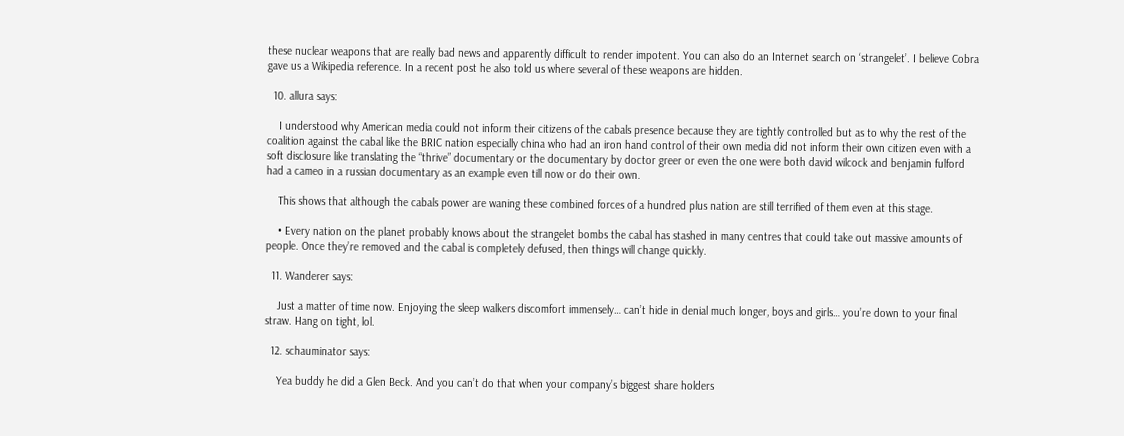these nuclear weapons that are really bad news and apparently difficult to render impotent. You can also do an Internet search on ‘strangelet’. I believe Cobra gave us a Wikipedia reference. In a recent post he also told us where several of these weapons are hidden.

  10. allura says:

    I understood why American media could not inform their citizens of the cabals presence because they are tightly controlled but as to why the rest of the coalition against the cabal like the BRIC nation especially china who had an iron hand control of their own media did not inform their own citizen even with a soft disclosure like translating the “thrive” documentary or the documentary by doctor greer or even the one were both david wilcock and benjamin fulford had a cameo in a russian documentary as an example even till now or do their own.

    This shows that although the cabals power are waning these combined forces of a hundred plus nation are still terrified of them even at this stage.

    • Every nation on the planet probably knows about the strangelet bombs the cabal has stashed in many centres that could take out massive amounts of people. Once they’re removed and the cabal is completely defused, then things will change quickly.

  11. Wanderer says:

    Just a matter of time now. Enjoying the sleep walkers discomfort immensely… can’t hide in denial much longer, boys and girls… you’re down to your final straw. Hang on tight, lol.

  12. schauminator says:

    Yea buddy he did a Glen Beck. And you can’t do that when your company’s biggest share holders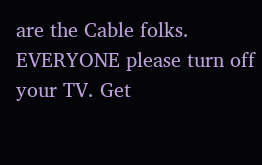are the Cable folks. EVERYONE please turn off your TV. Get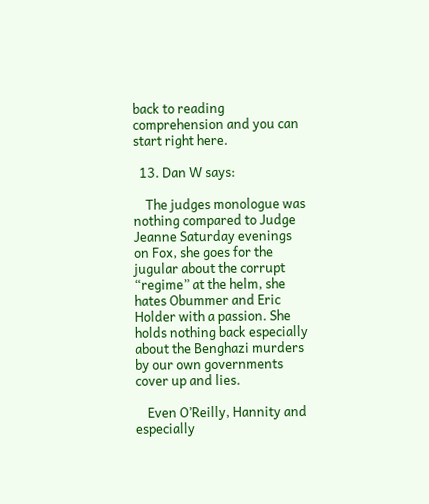back to reading comprehension and you can start right here.

  13. Dan W says:

    The judges monologue was nothing compared to Judge Jeanne Saturday evenings on Fox, she goes for the jugular about the corrupt “regime” at the helm, she hates Obummer and Eric Holder with a passion. She holds nothing back especially about the Benghazi murders by our own governments cover up and lies.

    Even O’Reilly, Hannity and especially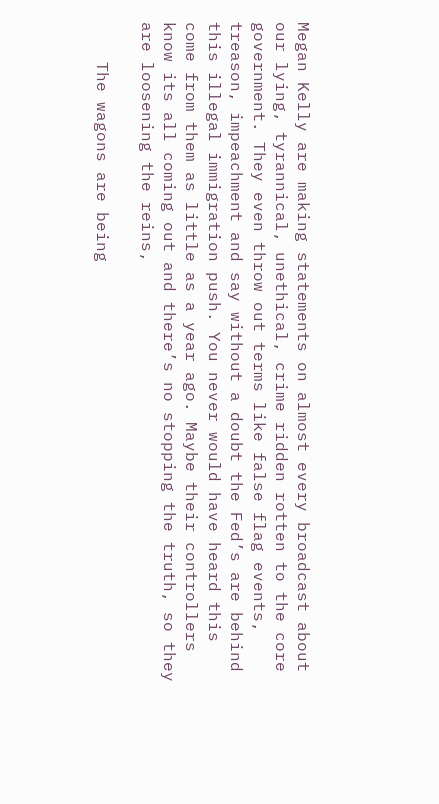Megan Kelly are making statements on almost every broadcast about our lying, tyrannical, unethical, crime ridden rotten to the core government. They even throw out terms like false flag events, treason, impeachment and say without a doubt the Fed’s are behind this illegal immigration push. You never would have heard this come from them as little as a year ago. Maybe their controllers know its all coming out and there’s no stopping the truth, so they are loosening the reins,

    The wagons are being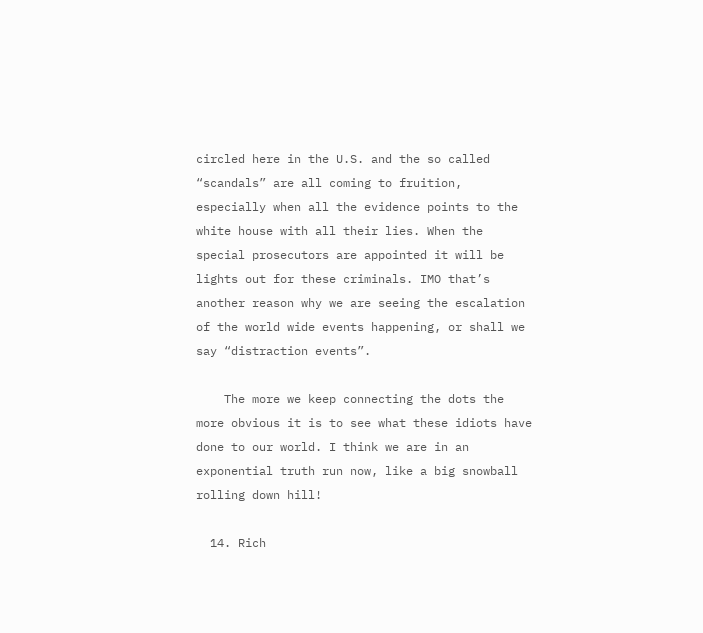circled here in the U.S. and the so called “scandals” are all coming to fruition, especially when all the evidence points to the white house with all their lies. When the special prosecutors are appointed it will be lights out for these criminals. IMO that’s another reason why we are seeing the escalation of the world wide events happening, or shall we say “distraction events”.

    The more we keep connecting the dots the more obvious it is to see what these idiots have done to our world. I think we are in an exponential truth run now, like a big snowball rolling down hill!

  14. Rich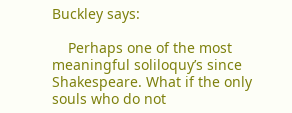Buckley says:

    Perhaps one of the most meaningful soliloquy’s since Shakespeare. What if the only souls who do not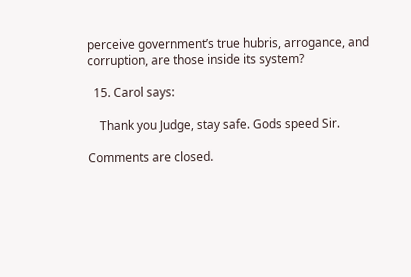perceive government’s true hubris, arrogance, and corruption, are those inside its system?

  15. Carol says:

    Thank you Judge, stay safe. Gods speed Sir.

Comments are closed.